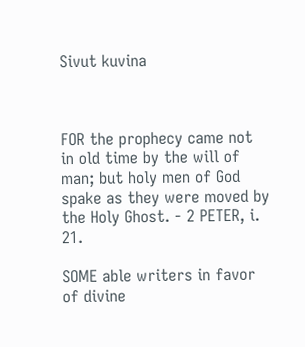Sivut kuvina



FOR the prophecy came not in old time by the will of man; but holy men of God spake as they were moved by the Holy Ghost. - 2 PETER, i. 21.

SOME able writers in favor of divine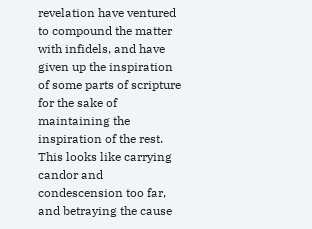revelation have ventured to compound the matter with infidels, and have given up the inspiration of some parts of scripture for the sake of maintaining the inspiration of the rest. This looks like carrying candor and condescension too far, and betraying the cause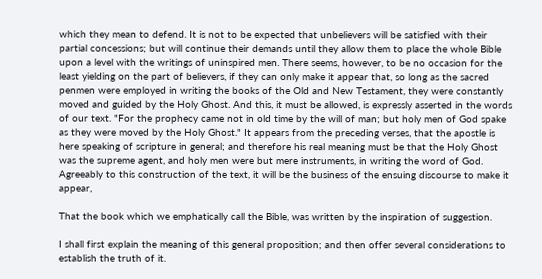which they mean to defend. It is not to be expected that unbelievers will be satisfied with their partial concessions; but will continue their demands until they allow them to place the whole Bible upon a level with the writings of uninspired men. There seems, however, to be no occasion for the least yielding on the part of believers, if they can only make it appear that, so long as the sacred penmen were employed in writing the books of the Old and New Testament, they were constantly moved and guided by the Holy Ghost. And this, it must be allowed, is expressly asserted in the words of our text. "For the prophecy came not in old time by the will of man; but holy men of God spake as they were moved by the Holy Ghost." It appears from the preceding verses, that the apostle is here speaking of scripture in general; and therefore his real meaning must be that the Holy Ghost was the supreme agent, and holy men were but mere instruments, in writing the word of God. Agreeably to this construction of the text, it will be the business of the ensuing discourse to make it appear,

That the book which we emphatically call the Bible, was written by the inspiration of suggestion.

I shall first explain the meaning of this general proposition; and then offer several considerations to establish the truth of it.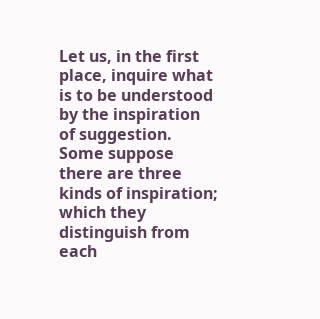Let us, in the first place, inquire what is to be understood by the inspiration of suggestion. Some suppose there are three kinds of inspiration; which they distinguish from each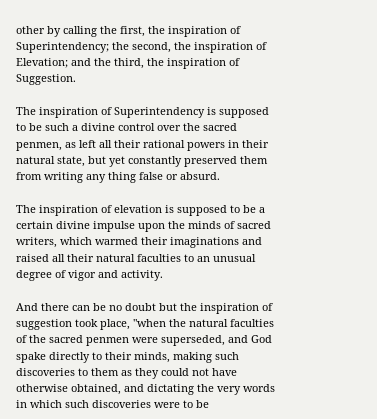other by calling the first, the inspiration of Superintendency; the second, the inspiration of Elevation; and the third, the inspiration of Suggestion.

The inspiration of Superintendency is supposed to be such a divine control over the sacred penmen, as left all their rational powers in their natural state, but yet constantly preserved them from writing any thing false or absurd.

The inspiration of elevation is supposed to be a certain divine impulse upon the minds of sacred writers, which warmed their imaginations and raised all their natural faculties to an unusual degree of vigor and activity.

And there can be no doubt but the inspiration of suggestion took place, "when the natural faculties of the sacred penmen were superseded, and God spake directly to their minds, making such discoveries to them as they could not have otherwise obtained, and dictating the very words in which such discoveries were to be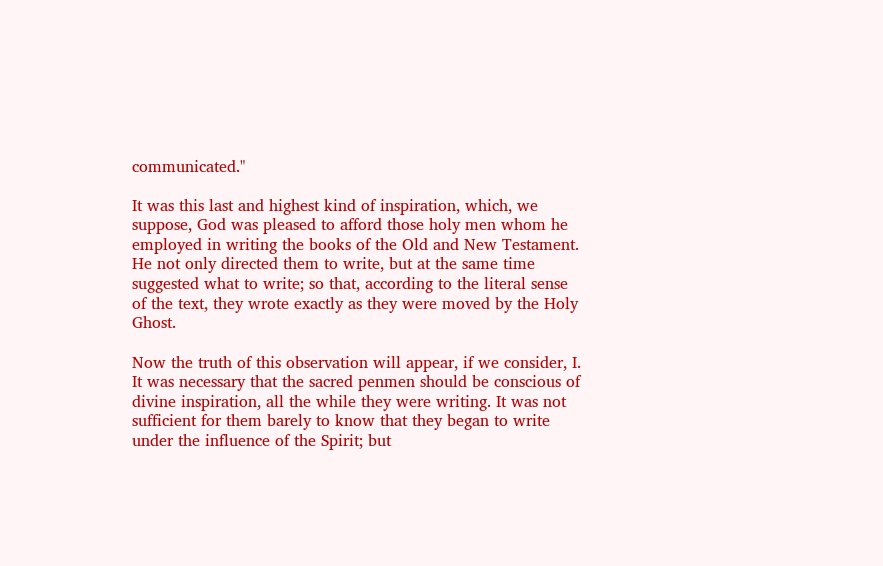communicated."

It was this last and highest kind of inspiration, which, we suppose, God was pleased to afford those holy men whom he employed in writing the books of the Old and New Testament. He not only directed them to write, but at the same time suggested what to write; so that, according to the literal sense of the text, they wrote exactly as they were moved by the Holy Ghost.

Now the truth of this observation will appear, if we consider, I. It was necessary that the sacred penmen should be conscious of divine inspiration, all the while they were writing. It was not sufficient for them barely to know that they began to write under the influence of the Spirit; but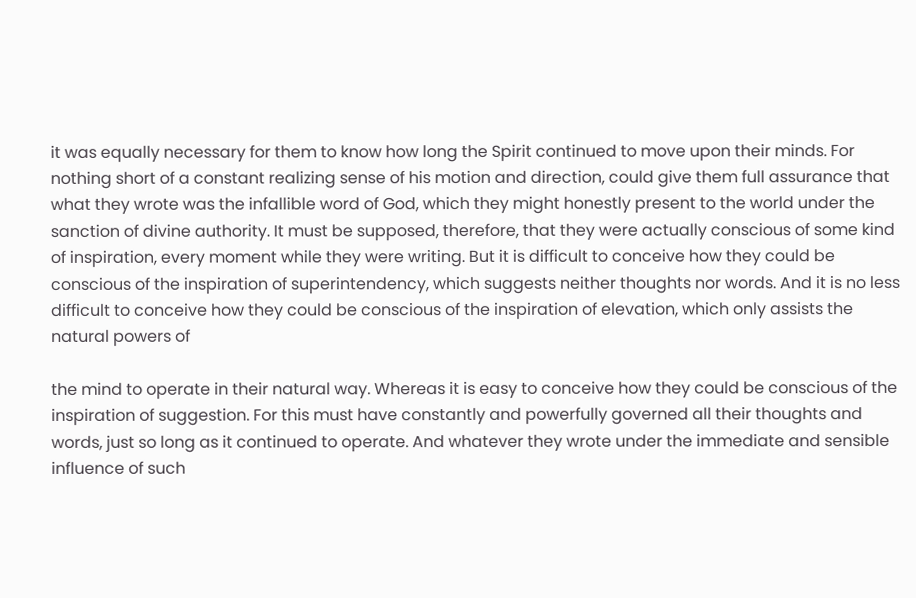it was equally necessary for them to know how long the Spirit continued to move upon their minds. For nothing short of a constant realizing sense of his motion and direction, could give them full assurance that what they wrote was the infallible word of God, which they might honestly present to the world under the sanction of divine authority. It must be supposed, therefore, that they were actually conscious of some kind of inspiration, every moment while they were writing. But it is difficult to conceive how they could be conscious of the inspiration of superintendency, which suggests neither thoughts nor words. And it is no less difficult to conceive how they could be conscious of the inspiration of elevation, which only assists the natural powers of

the mind to operate in their natural way. Whereas it is easy to conceive how they could be conscious of the inspiration of suggestion. For this must have constantly and powerfully governed all their thoughts and words, just so long as it continued to operate. And whatever they wrote under the immediate and sensible influence of such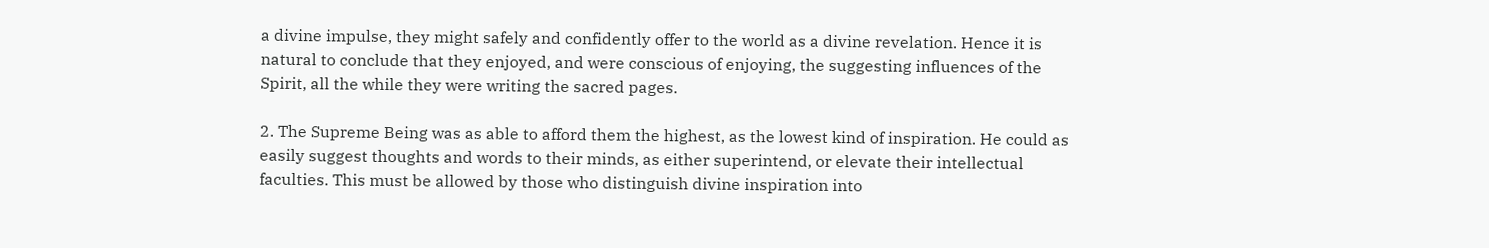a divine impulse, they might safely and confidently offer to the world as a divine revelation. Hence it is natural to conclude that they enjoyed, and were conscious of enjoying, the suggesting influences of the Spirit, all the while they were writing the sacred pages.

2. The Supreme Being was as able to afford them the highest, as the lowest kind of inspiration. He could as easily suggest thoughts and words to their minds, as either superintend, or elevate their intellectual faculties. This must be allowed by those who distinguish divine inspiration into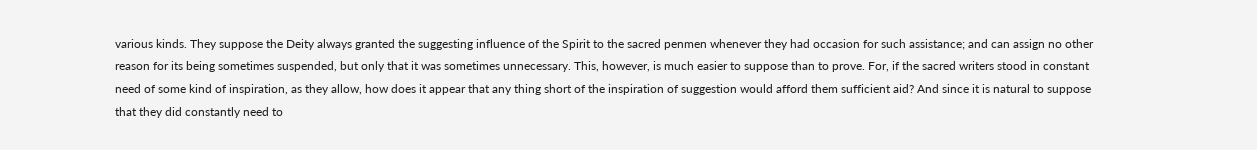various kinds. They suppose the Deity always granted the suggesting influence of the Spirit to the sacred penmen whenever they had occasion for such assistance; and can assign no other reason for its being sometimes suspended, but only that it was sometimes unnecessary. This, however, is much easier to suppose than to prove. For, if the sacred writers stood in constant need of some kind of inspiration, as they allow, how does it appear that any thing short of the inspiration of suggestion would afford them sufficient aid? And since it is natural to suppose that they did constantly need to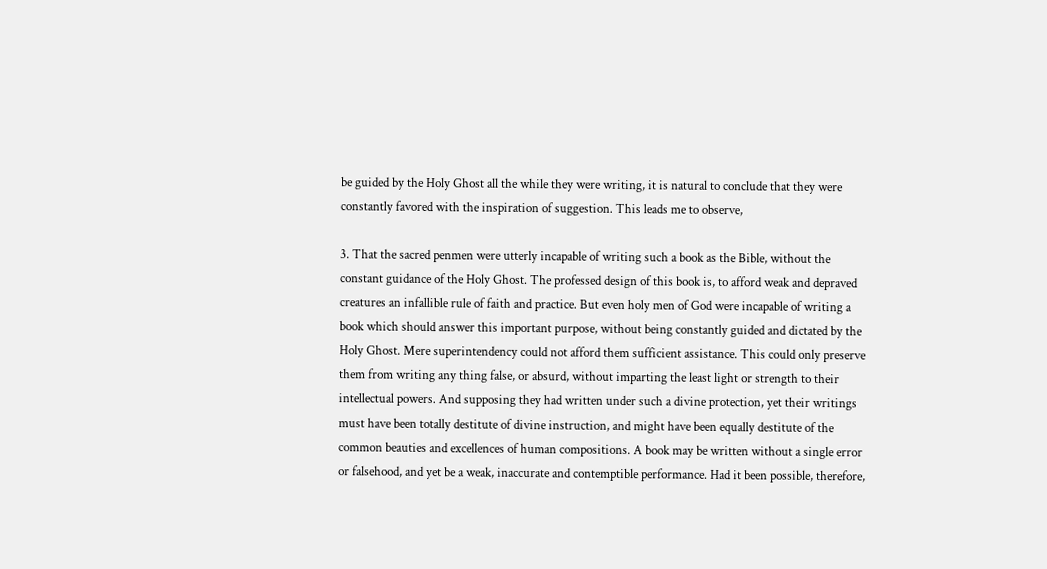be guided by the Holy Ghost all the while they were writing, it is natural to conclude that they were constantly favored with the inspiration of suggestion. This leads me to observe,

3. That the sacred penmen were utterly incapable of writing such a book as the Bible, without the constant guidance of the Holy Ghost. The professed design of this book is, to afford weak and depraved creatures an infallible rule of faith and practice. But even holy men of God were incapable of writing a book which should answer this important purpose, without being constantly guided and dictated by the Holy Ghost. Mere superintendency could not afford them sufficient assistance. This could only preserve them from writing any thing false, or absurd, without imparting the least light or strength to their intellectual powers. And supposing they had written under such a divine protection, yet their writings must have been totally destitute of divine instruction, and might have been equally destitute of the common beauties and excellences of human compositions. A book may be written without a single error or falsehood, and yet be a weak, inaccurate and contemptible performance. Had it been possible, therefore,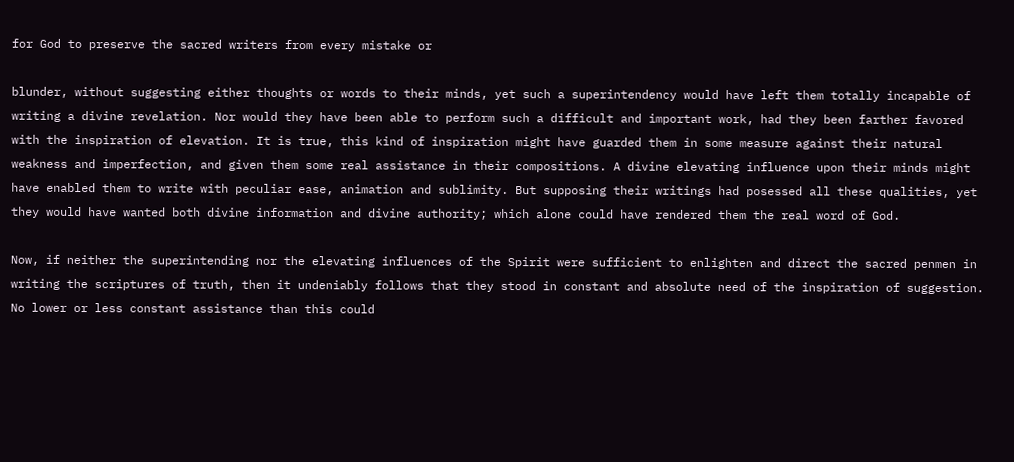for God to preserve the sacred writers from every mistake or

blunder, without suggesting either thoughts or words to their minds, yet such a superintendency would have left them totally incapable of writing a divine revelation. Nor would they have been able to perform such a difficult and important work, had they been farther favored with the inspiration of elevation. It is true, this kind of inspiration might have guarded them in some measure against their natural weakness and imperfection, and given them some real assistance in their compositions. A divine elevating influence upon their minds might have enabled them to write with peculiar ease, animation and sublimity. But supposing their writings had posessed all these qualities, yet they would have wanted both divine information and divine authority; which alone could have rendered them the real word of God.

Now, if neither the superintending nor the elevating influences of the Spirit were sufficient to enlighten and direct the sacred penmen in writing the scriptures of truth, then it undeniably follows that they stood in constant and absolute need of the inspiration of suggestion. No lower or less constant assistance than this could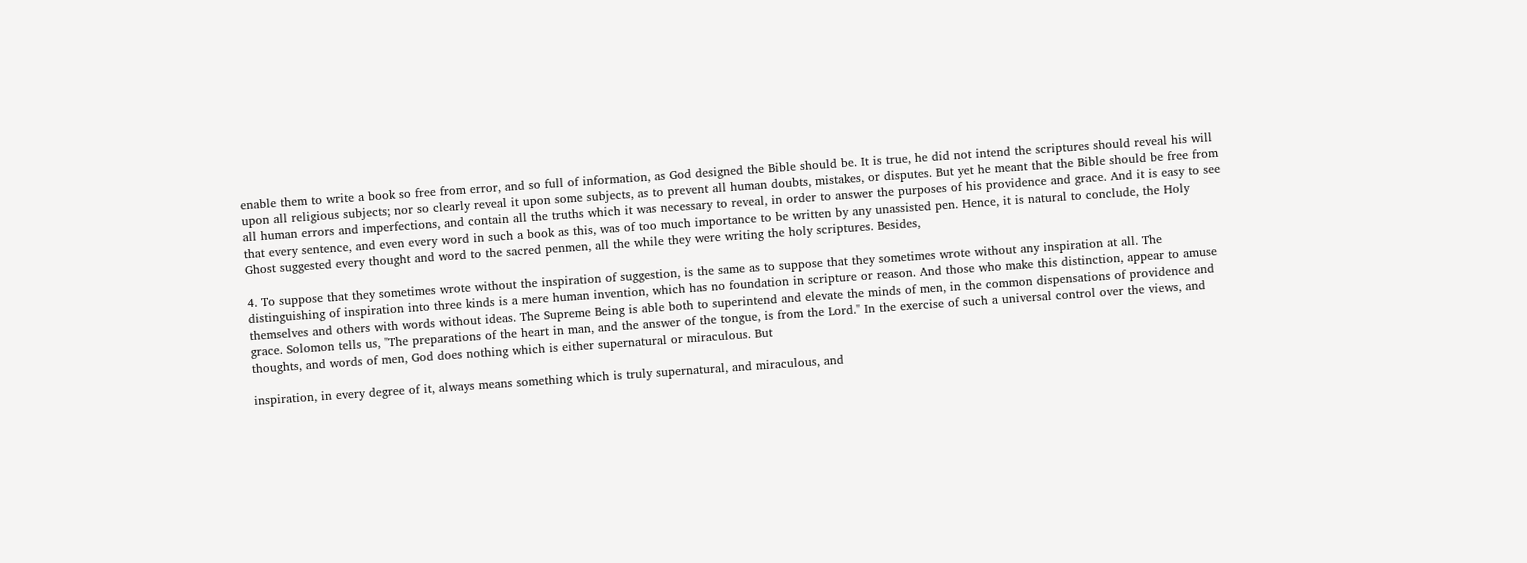enable them to write a book so free from error, and so full of information, as God designed the Bible should be. It is true, he did not intend the scriptures should reveal his will upon all religious subjects; nor so clearly reveal it upon some subjects, as to prevent all human doubts, mistakes, or disputes. But yet he meant that the Bible should be free from all human errors and imperfections, and contain all the truths which it was necessary to reveal, in order to answer the purposes of his providence and grace. And it is easy to see that every sentence, and even every word in such a book as this, was of too much importance to be written by any unassisted pen. Hence, it is natural to conclude, the Holy Ghost suggested every thought and word to the sacred penmen, all the while they were writing the holy scriptures. Besides,

4. To suppose that they sometimes wrote without the inspiration of suggestion, is the same as to suppose that they sometimes wrote without any inspiration at all. The distinguishing of inspiration into three kinds is a mere human invention, which has no foundation in scripture or reason. And those who make this distinction, appear to amuse themselves and others with words without ideas. The Supreme Being is able both to superintend and elevate the minds of men, in the common dispensations of providence and grace. Solomon tells us, "The preparations of the heart in man, and the answer of the tongue, is from the Lord." In the exercise of such a universal control over the views, and thoughts, and words of men, God does nothing which is either supernatural or miraculous. But

inspiration, in every degree of it, always means something which is truly supernatural, and miraculous, and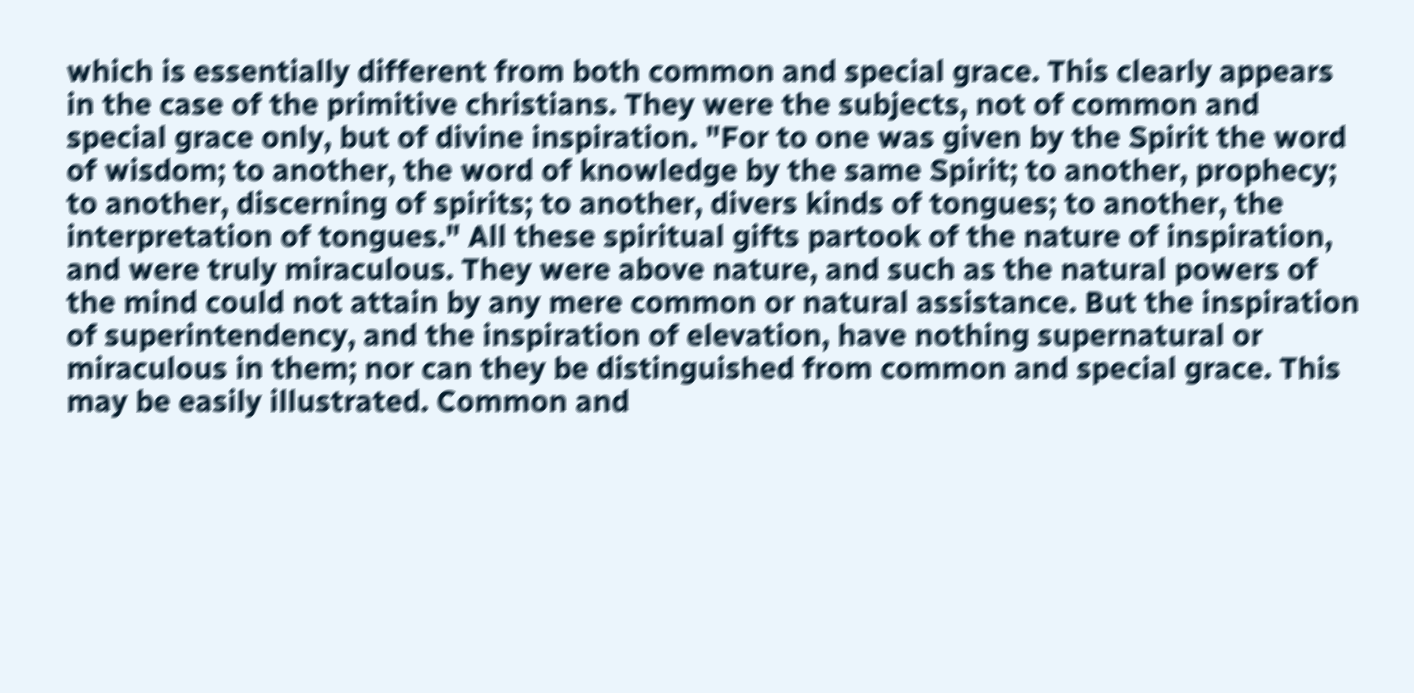which is essentially different from both common and special grace. This clearly appears in the case of the primitive christians. They were the subjects, not of common and special grace only, but of divine inspiration. "For to one was given by the Spirit the word of wisdom; to another, the word of knowledge by the same Spirit; to another, prophecy; to another, discerning of spirits; to another, divers kinds of tongues; to another, the interpretation of tongues." All these spiritual gifts partook of the nature of inspiration, and were truly miraculous. They were above nature, and such as the natural powers of the mind could not attain by any mere common or natural assistance. But the inspiration of superintendency, and the inspiration of elevation, have nothing supernatural or miraculous in them; nor can they be distinguished from common and special grace. This may be easily illustrated. Common and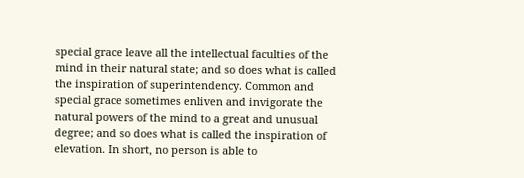special grace leave all the intellectual faculties of the mind in their natural state; and so does what is called the inspiration of superintendency. Common and special grace sometimes enliven and invigorate the natural powers of the mind to a great and unusual degree; and so does what is called the inspiration of elevation. In short, no person is able to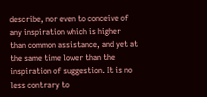describe, nor even to conceive of any inspiration which is higher than common assistance, and yet at the same time lower than the inspiration of suggestion. It is no less contrary to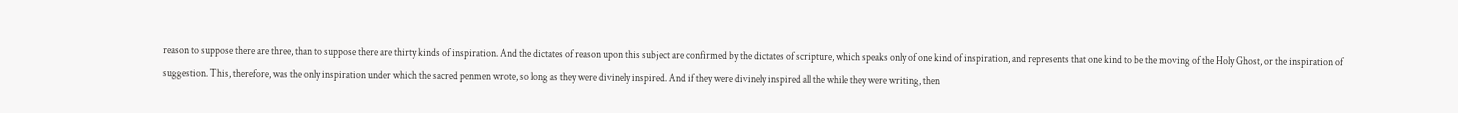reason to suppose there are three, than to suppose there are thirty kinds of inspiration. And the dictates of reason upon this subject are confirmed by the dictates of scripture, which speaks only of one kind of inspiration, and represents that one kind to be the moving of the Holy Ghost, or the inspiration of suggestion. This, therefore, was the only inspiration under which the sacred penmen wrote, so long as they were divinely inspired. And if they were divinely inspired all the while they were writing, then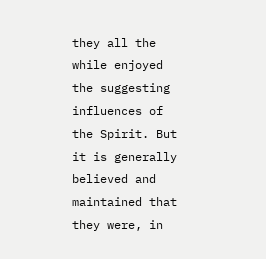they all the while enjoyed the suggesting influences of the Spirit. But it is generally believed and maintained that they were, in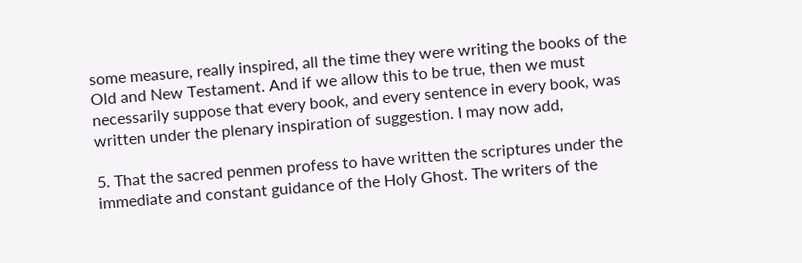some measure, really inspired, all the time they were writing the books of the Old and New Testament. And if we allow this to be true, then we must necessarily suppose that every book, and every sentence in every book, was written under the plenary inspiration of suggestion. I may now add,

5. That the sacred penmen profess to have written the scriptures under the immediate and constant guidance of the Holy Ghost. The writers of the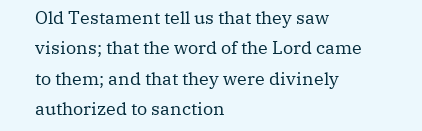Old Testament tell us that they saw visions; that the word of the Lord came to them; and that they were divinely authorized to sanction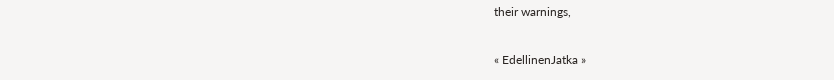their warnings,

« EdellinenJatka »